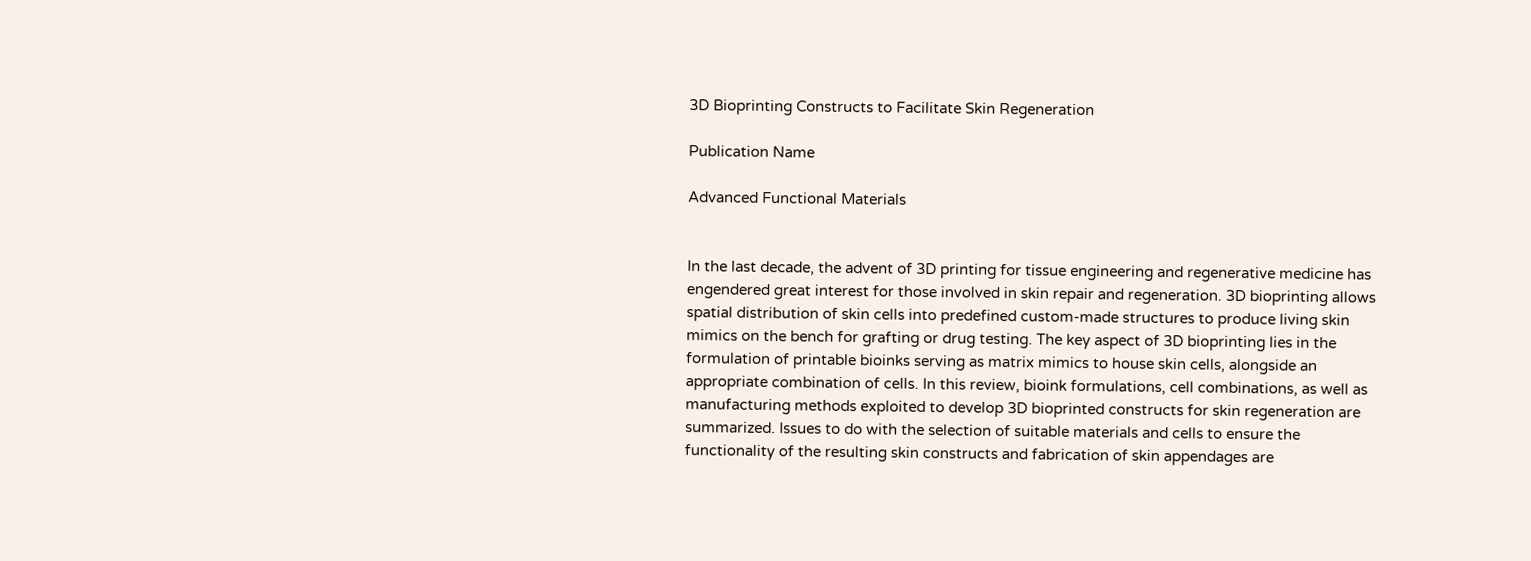3D Bioprinting Constructs to Facilitate Skin Regeneration

Publication Name

Advanced Functional Materials


In the last decade, the advent of 3D printing for tissue engineering and regenerative medicine has engendered great interest for those involved in skin repair and regeneration. 3D bioprinting allows spatial distribution of skin cells into predefined custom-made structures to produce living skin mimics on the bench for grafting or drug testing. The key aspect of 3D bioprinting lies in the formulation of printable bioinks serving as matrix mimics to house skin cells, alongside an appropriate combination of cells. In this review, bioink formulations, cell combinations, as well as manufacturing methods exploited to develop 3D bioprinted constructs for skin regeneration are summarized. Issues to do with the selection of suitable materials and cells to ensure the functionality of the resulting skin constructs and fabrication of skin appendages are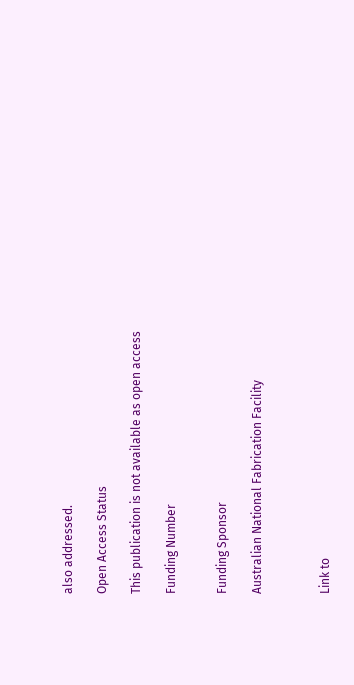also addressed.

Open Access Status

This publication is not available as open access

Funding Number


Funding Sponsor

Australian National Fabrication Facility



Link to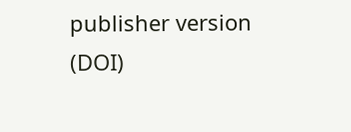publisher version (DOI)